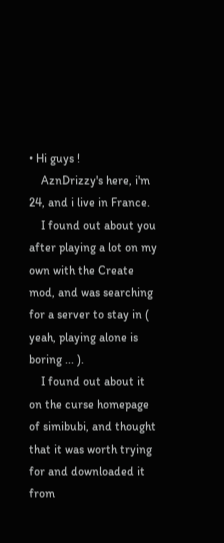• Hi guys !
    AznDrizzy's here, i'm 24, and i live in France.
    I found out about you after playing a lot on my own with the Create mod, and was searching for a server to stay in ( yeah, playing alone is boring ... ).
    I found out about it on the curse homepage of simibubi, and thought that it was worth trying for and downloaded it from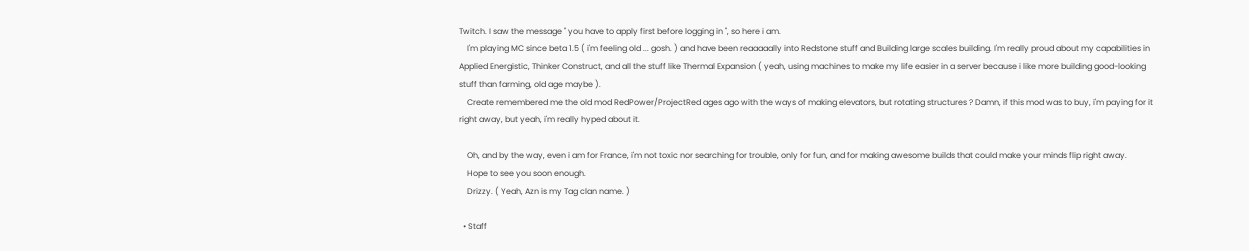Twitch. I saw the message " you have to apply first before logging in ", so here i am.
    I'm playing MC since beta 1.5 ( i'm feeling old ... gosh. ) and have been reaaaaally into Redstone stuff and Building large scales building. I'm really proud about my capabilities in Applied Energistic, Thinker Construct, and all the stuff like Thermal Expansion ( yeah, using machines to make my life easier in a server because i like more building good-looking stuff than farming, old age maybe ).
    Create remembered me the old mod RedPower/ProjectRed ages ago with the ways of making elevators, but rotating structures ? Damn, if this mod was to buy, i'm paying for it right away, but yeah, i'm really hyped about it.

    Oh, and by the way, even i am for France, i'm not toxic nor searching for trouble, only for fun, and for making awesome builds that could make your minds flip right away.
    Hope to see you soon enough.
    Drizzy. ( Yeah, Azn is my Tag clan name. )

  • Staff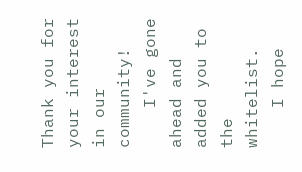Thank you for your interest in our community!
    I've gone ahead and added you to the whitelist.
    I hope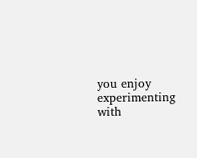you enjoy experimenting with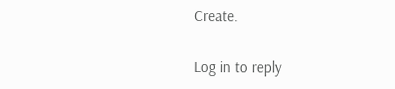Create.

Log in to reply